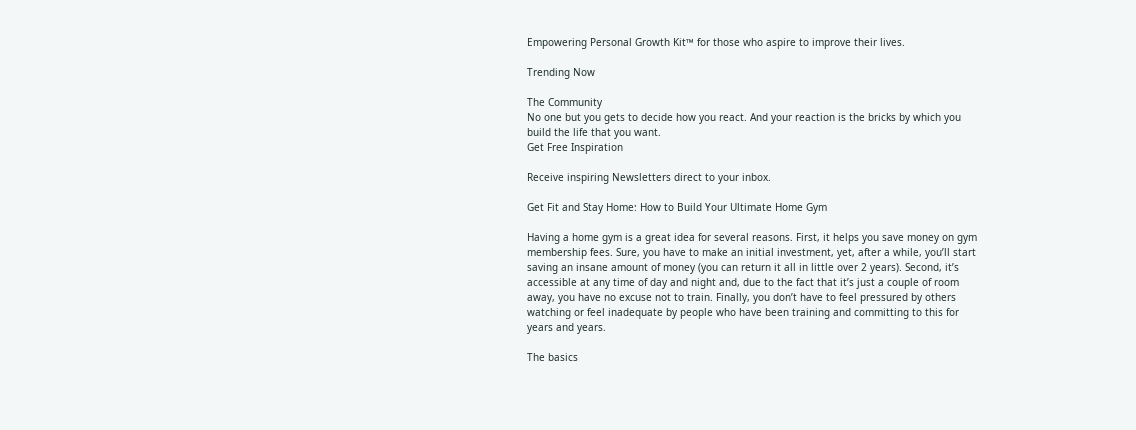Empowering Personal Growth Kit™ for those who aspire to improve their lives.

Trending Now

The Community
No one but you gets to decide how you react. And your reaction is the bricks by which you build the life that you want.
Get Free Inspiration

Receive inspiring Newsletters direct to your inbox.

Get Fit and Stay Home: How to Build Your Ultimate Home Gym

Having a home gym is a great idea for several reasons. First, it helps you save money on gym membership fees. Sure, you have to make an initial investment, yet, after a while, you’ll start saving an insane amount of money (you can return it all in little over 2 years). Second, it’s accessible at any time of day and night and, due to the fact that it’s just a couple of room away, you have no excuse not to train. Finally, you don’t have to feel pressured by others watching or feel inadequate by people who have been training and committing to this for years and years.

The basics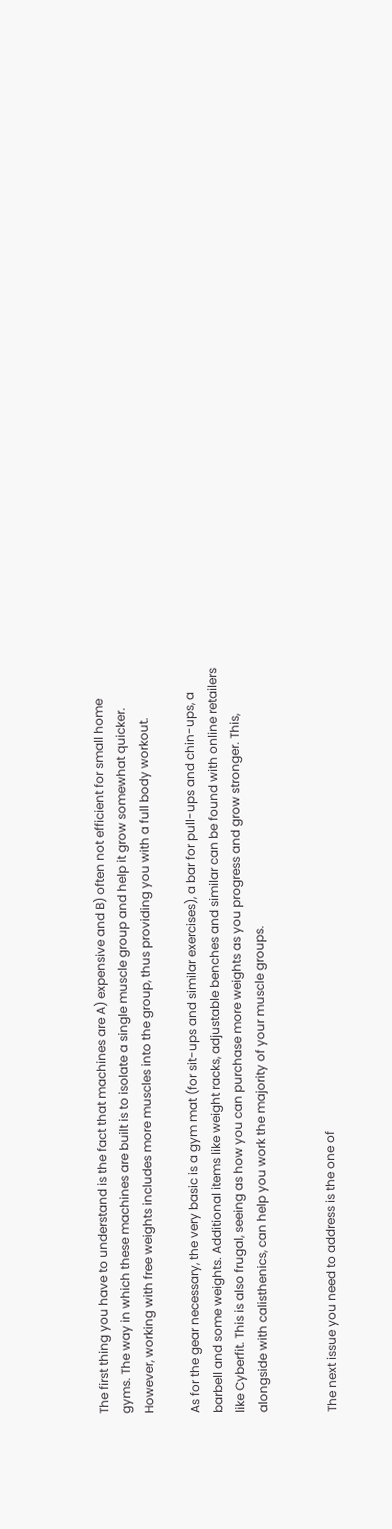The first thing you have to understand is the fact that machines are A) expensive and B) often not efficient for small home gyms. The way in which these machines are built is to isolate a single muscle group and help it grow somewhat quicker. However, working with free weights includes more muscles into the group, thus providing you with a full body workout.

As for the gear necessary, the very basic is a gym mat (for sit-ups and similar exercises), a bar for pull-ups and chin-ups, a barbell and some weights. Additional items like weight racks, adjustable benches and similar can be found with online retailers like Cyberfit. This is also frugal, seeing as how you can purchase more weights as you progress and grow stronger. This, alongside with calisthenics, can help you work the majority of your muscle groups.


The next issue you need to address is the one of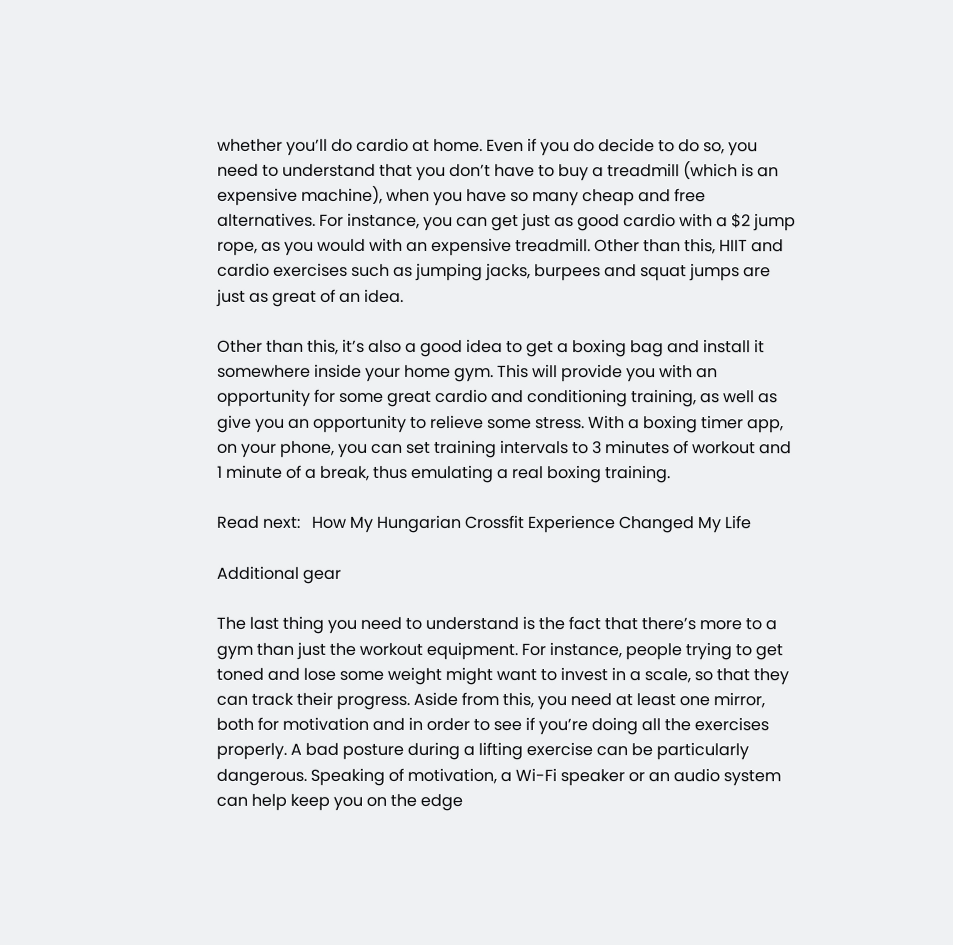whether you’ll do cardio at home. Even if you do decide to do so, you need to understand that you don’t have to buy a treadmill (which is an expensive machine), when you have so many cheap and free alternatives. For instance, you can get just as good cardio with a $2 jump rope, as you would with an expensive treadmill. Other than this, HIIT and cardio exercises such as jumping jacks, burpees and squat jumps are just as great of an idea.

Other than this, it’s also a good idea to get a boxing bag and install it somewhere inside your home gym. This will provide you with an opportunity for some great cardio and conditioning training, as well as give you an opportunity to relieve some stress. With a boxing timer app, on your phone, you can set training intervals to 3 minutes of workout and 1 minute of a break, thus emulating a real boxing training.

Read next:   How My Hungarian Crossfit Experience Changed My Life

Additional gear

The last thing you need to understand is the fact that there’s more to a gym than just the workout equipment. For instance, people trying to get toned and lose some weight might want to invest in a scale, so that they can track their progress. Aside from this, you need at least one mirror, both for motivation and in order to see if you’re doing all the exercises properly. A bad posture during a lifting exercise can be particularly dangerous. Speaking of motivation, a Wi-Fi speaker or an audio system can help keep you on the edge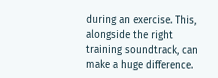during an exercise. This, alongside the right training soundtrack, can make a huge difference.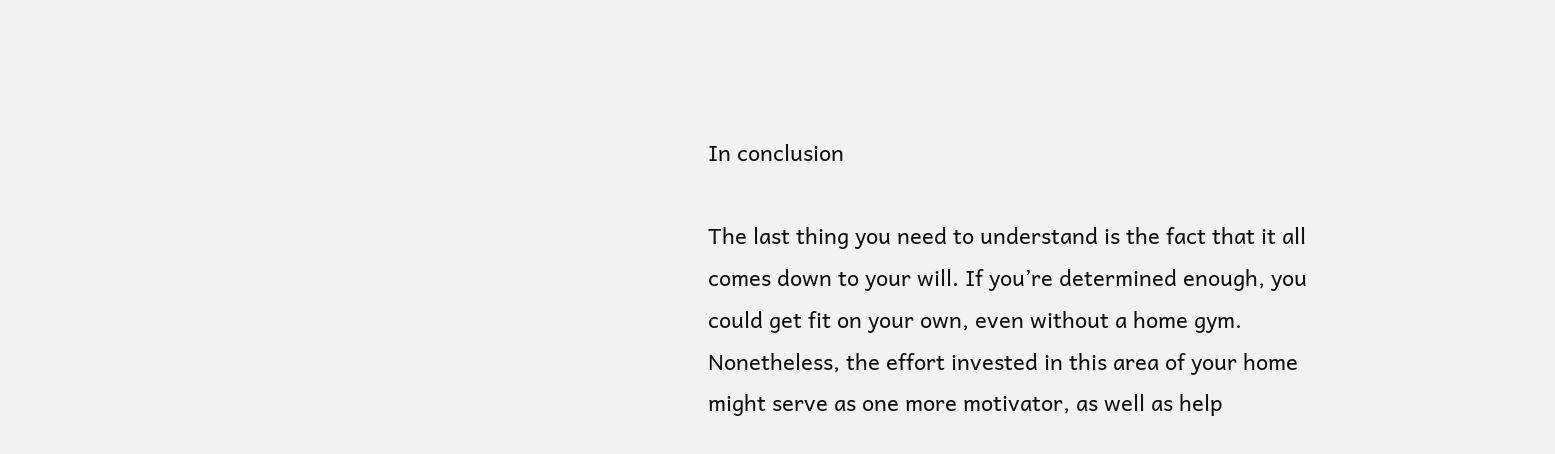In conclusion

The last thing you need to understand is the fact that it all comes down to your will. If you’re determined enough, you could get fit on your own, even without a home gym. Nonetheless, the effort invested in this area of your home might serve as one more motivator, as well as help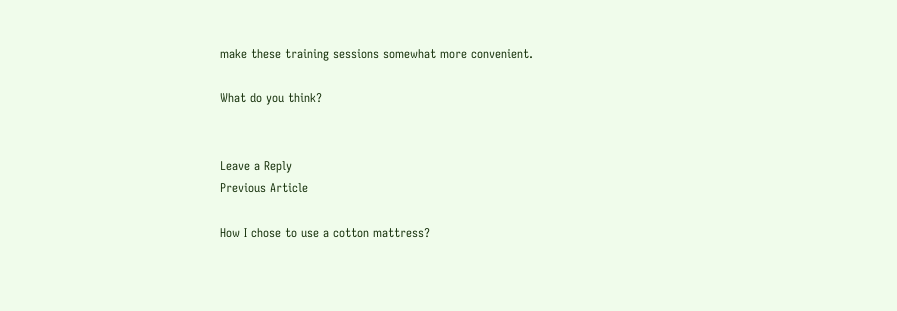make these training sessions somewhat more convenient.

What do you think?


Leave a Reply
Previous Article

How I chose to use a cotton mattress?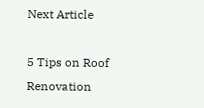Next Article

5 Tips on Roof Renovation